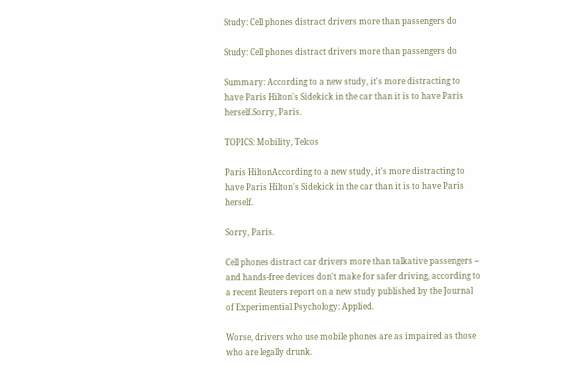Study: Cell phones distract drivers more than passengers do

Study: Cell phones distract drivers more than passengers do

Summary: According to a new study, it's more distracting to have Paris Hilton's Sidekick in the car than it is to have Paris herself.Sorry, Paris.

TOPICS: Mobility, Telcos

Paris HiltonAccording to a new study, it's more distracting to have Paris Hilton's Sidekick in the car than it is to have Paris herself.

Sorry, Paris.

Cell phones distract car drivers more than talkative passengers -- and hands-free devices don't make for safer driving, according to a recent Reuters report on a new study published by the Journal of Experimential Psychology: Applied.

Worse, drivers who use mobile phones are as impaired as those who are legally drunk.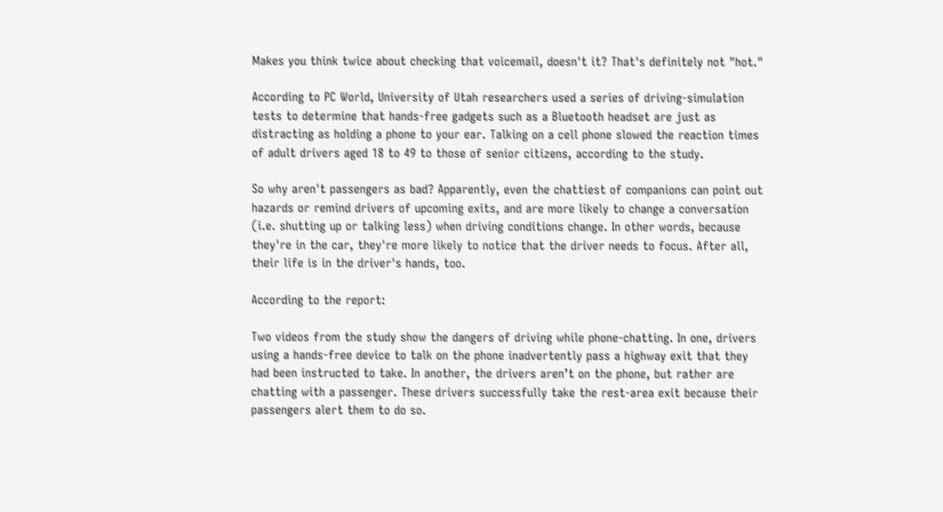Makes you think twice about checking that voicemail, doesn't it? That's definitely not "hot."

According to PC World, University of Utah researchers used a series of driving-simulation tests to determine that hands-free gadgets such as a Bluetooth headset are just as distracting as holding a phone to your ear. Talking on a cell phone slowed the reaction times of adult drivers aged 18 to 49 to those of senior citizens, according to the study.

So why aren't passengers as bad? Apparently, even the chattiest of companions can point out hazards or remind drivers of upcoming exits, and are more likely to change a conversation (i.e. shutting up or talking less) when driving conditions change. In other words, because they're in the car, they're more likely to notice that the driver needs to focus. After all, their life is in the driver's hands, too.

According to the report:

Two videos from the study show the dangers of driving while phone-chatting. In one, drivers using a hands-free device to talk on the phone inadvertently pass a highway exit that they had been instructed to take. In another, the drivers aren’t on the phone, but rather are chatting with a passenger. These drivers successfully take the rest-area exit because their passengers alert them to do so.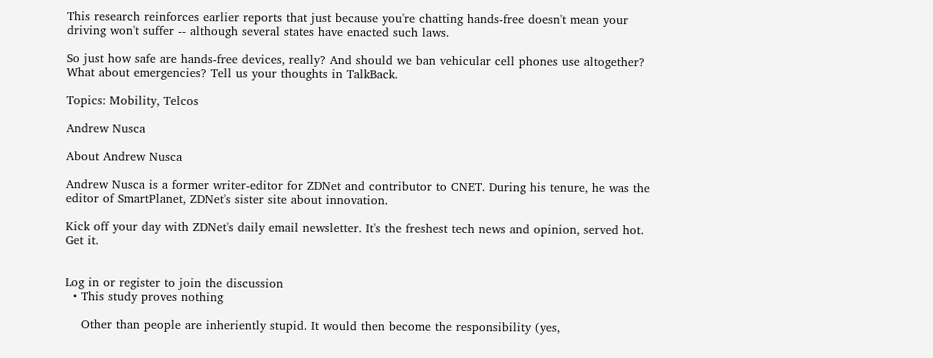This research reinforces earlier reports that just because you're chatting hands-free doesn't mean your driving won't suffer -- although several states have enacted such laws.

So just how safe are hands-free devices, really? And should we ban vehicular cell phones use altogether? What about emergencies? Tell us your thoughts in TalkBack.

Topics: Mobility, Telcos

Andrew Nusca

About Andrew Nusca

Andrew Nusca is a former writer-editor for ZDNet and contributor to CNET. During his tenure, he was the editor of SmartPlanet, ZDNet's sister site about innovation.

Kick off your day with ZDNet's daily email newsletter. It's the freshest tech news and opinion, served hot. Get it.


Log in or register to join the discussion
  • This study proves nothing

    Other than people are inheriently stupid. It would then become the responsibility (yes,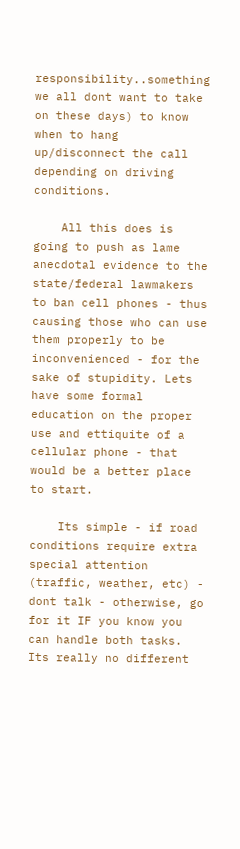responsibility..something we all dont want to take on these days) to know when to hang up/disconnect the call depending on driving conditions.

    All this does is going to push as lame anecdotal evidence to the state/federal lawmakers to ban cell phones - thus causing those who can use them properly to be inconvenienced - for the sake of stupidity. Lets have some formal education on the proper use and ettiquite of a cellular phone - that would be a better place to start.

    Its simple - if road conditions require extra special attention (traffic, weather, etc) - dont talk - otherwise, go for it IF you know you can handle both tasks. Its really no different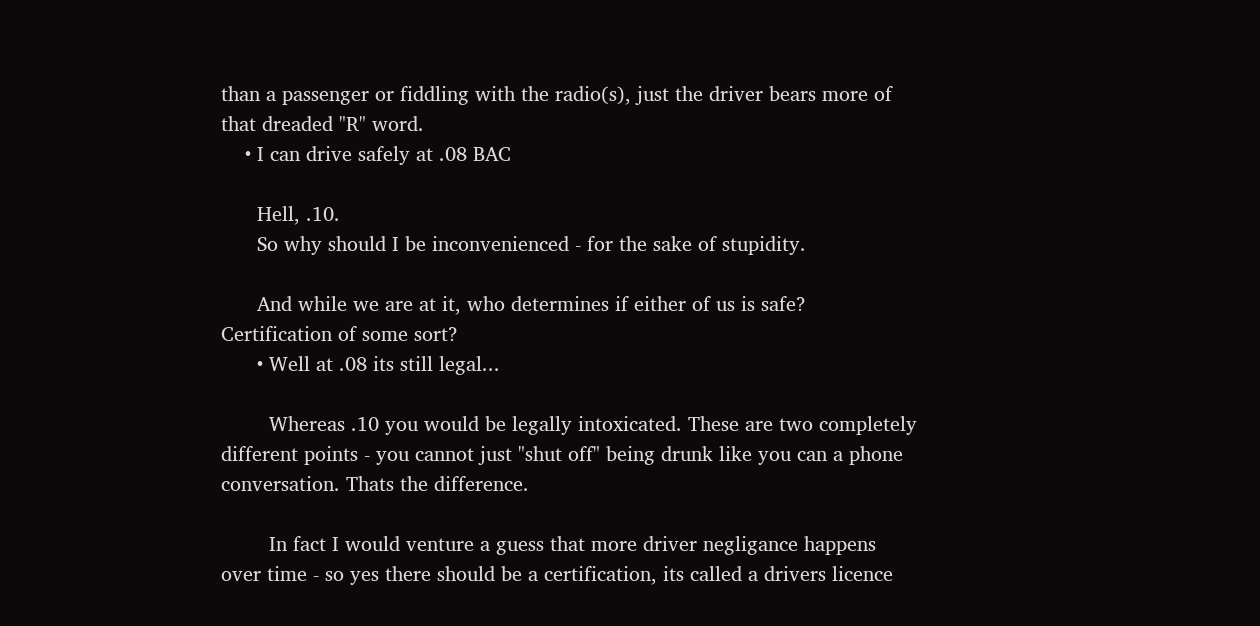than a passenger or fiddling with the radio(s), just the driver bears more of that dreaded "R" word.
    • I can drive safely at .08 BAC

      Hell, .10.
      So why should I be inconvenienced - for the sake of stupidity.

      And while we are at it, who determines if either of us is safe? Certification of some sort?
      • Well at .08 its still legal...

        Whereas .10 you would be legally intoxicated. These are two completely different points - you cannot just "shut off" being drunk like you can a phone conversation. Thats the difference.

        In fact I would venture a guess that more driver negligance happens over time - so yes there should be a certification, its called a drivers licence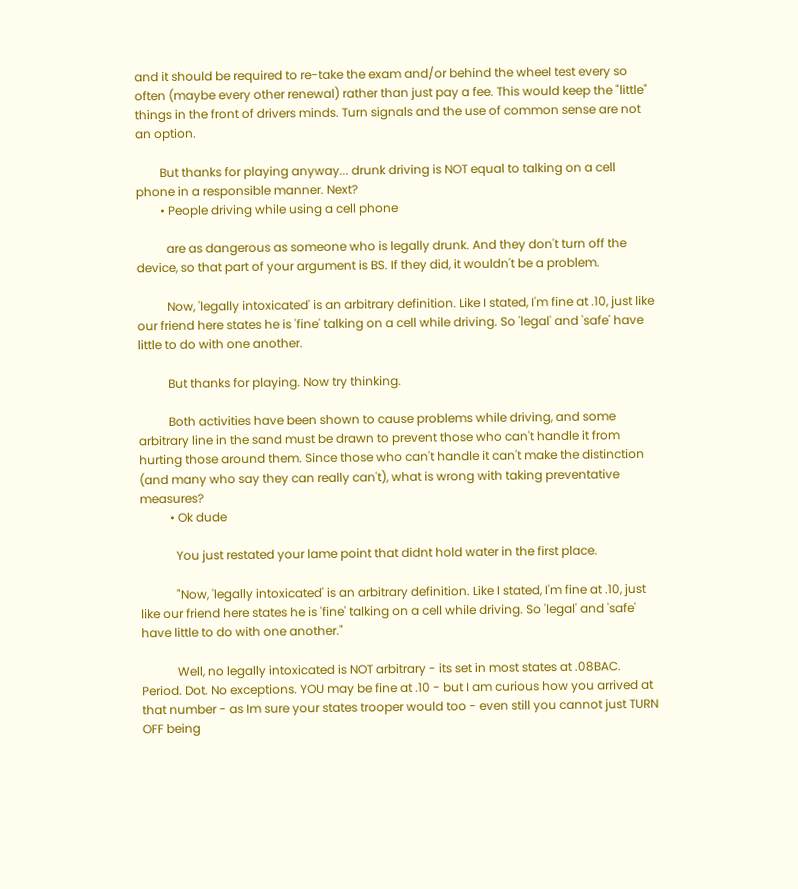and it should be required to re-take the exam and/or behind the wheel test every so often (maybe every other renewal) rather than just pay a fee. This would keep the "little" things in the front of drivers minds. Turn signals and the use of common sense are not an option.

        But thanks for playing anyway... drunk driving is NOT equal to talking on a cell phone in a responsible manner. Next?
        • People driving while using a cell phone

          are as dangerous as someone who is legally drunk. And they don't turn off the device, so that part of your argument is BS. If they did, it wouldn't be a problem.

          Now, 'legally intoxicated' is an arbitrary definition. Like I stated, I'm fine at .10, just like our friend here states he is 'fine' talking on a cell while driving. So 'legal' and 'safe' have little to do with one another.

          But thanks for playing. Now try thinking.

          Both activities have been shown to cause problems while driving, and some arbitrary line in the sand must be drawn to prevent those who can't handle it from hurting those around them. Since those who can't handle it can't make the distinction (and many who say they can really can't), what is wrong with taking preventative measures?
          • Ok dude

            You just restated your lame point that didnt hold water in the first place.

            "Now, 'legally intoxicated' is an arbitrary definition. Like I stated, I'm fine at .10, just like our friend here states he is 'fine' talking on a cell while driving. So 'legal' and 'safe' have little to do with one another."

            Well, no legally intoxicated is NOT arbitrary - its set in most states at .08BAC. Period. Dot. No exceptions. YOU may be fine at .10 - but I am curious how you arrived at that number - as Im sure your states trooper would too - even still you cannot just TURN OFF being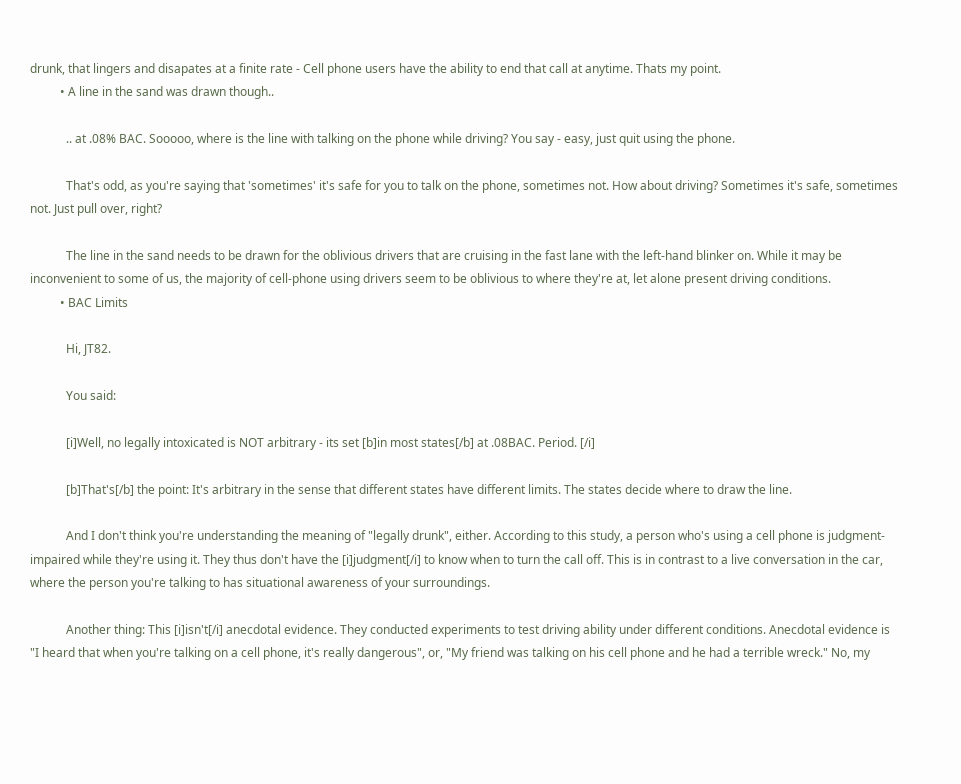drunk, that lingers and disapates at a finite rate - Cell phone users have the ability to end that call at anytime. Thats my point.
          • A line in the sand was drawn though..

            .. at .08% BAC. Sooooo, where is the line with talking on the phone while driving? You say - easy, just quit using the phone.

            That's odd, as you're saying that 'sometimes' it's safe for you to talk on the phone, sometimes not. How about driving? Sometimes it's safe, sometimes not. Just pull over, right?

            The line in the sand needs to be drawn for the oblivious drivers that are cruising in the fast lane with the left-hand blinker on. While it may be inconvenient to some of us, the majority of cell-phone using drivers seem to be oblivious to where they're at, let alone present driving conditions.
          • BAC Limits

            Hi, JT82.

            You said:

            [i]Well, no legally intoxicated is NOT arbitrary - its set [b]in most states[/b] at .08BAC. Period. [/i]

            [b]That's[/b] the point: It's arbitrary in the sense that different states have different limits. The states decide where to draw the line.

            And I don't think you're understanding the meaning of "legally drunk", either. According to this study, a person who's using a cell phone is judgment-impaired while they're using it. They thus don't have the [i]judgment[/i] to know when to turn the call off. This is in contrast to a live conversation in the car, where the person you're talking to has situational awareness of your surroundings.

            Another thing: This [i]isn't[/i] anecdotal evidence. They conducted experiments to test driving ability under different conditions. Anecdotal evidence is "I heard that when you're talking on a cell phone, it's really dangerous", or, "My friend was talking on his cell phone and he had a terrible wreck." No, my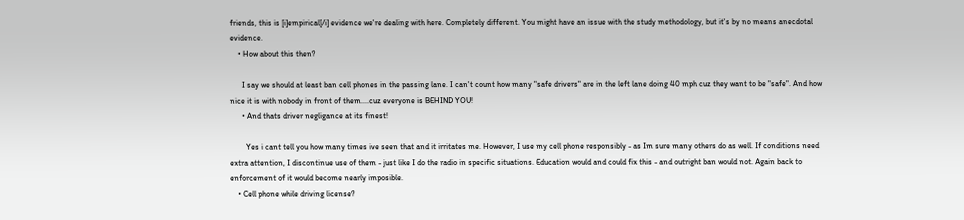friends, this is [i]empirical[/i] evidence we're dealing with here. Completely different. You might have an issue with the study methodology, but it's by no means anecdotal evidence.
    • How about this then?

      I say we should at least ban cell phones in the passing lane. I can't count how many "safe drivers" are in the left lane doing 40 mph cuz they want to be "safe". And how nice it is with nobody in front of them....cuz everyone is BEHIND YOU!
      • And thats driver negligance at its finest!

        Yes i cant tell you how many times ive seen that and it irritates me. However, I use my cell phone responsibly - as Im sure many others do as well. If conditions need extra attention, I discontinue use of them - just like I do the radio in specific situations. Education would and could fix this - and outright ban would not. Again back to enforcement of it would become nearly imposible.
    • Cell phone while driving license?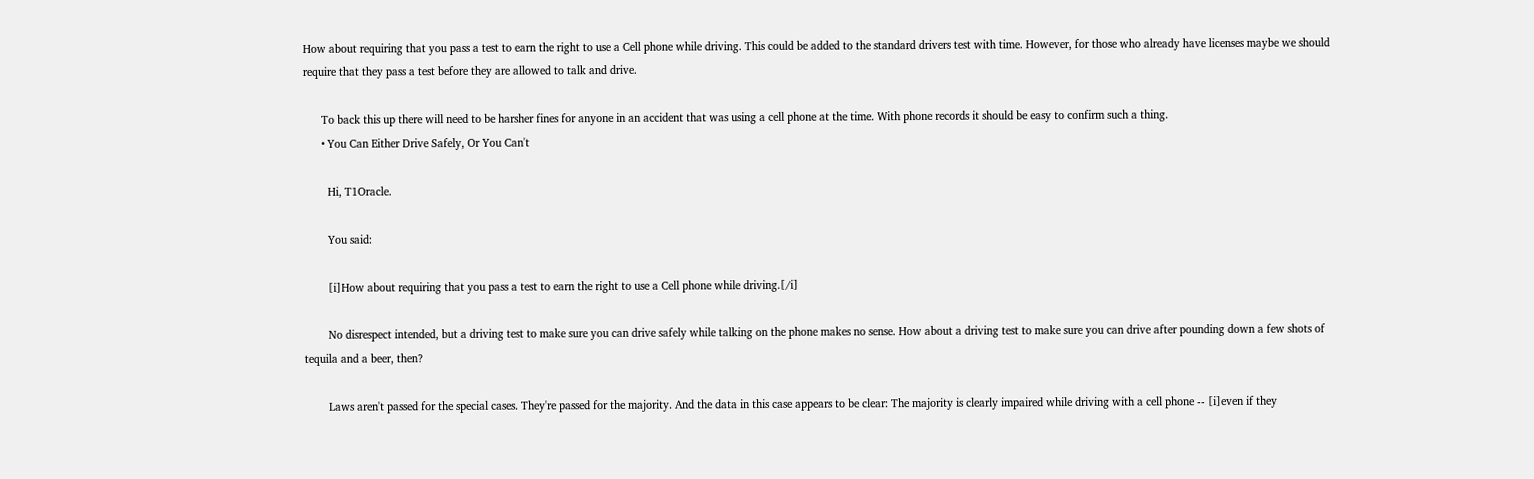How about requiring that you pass a test to earn the right to use a Cell phone while driving. This could be added to the standard drivers test with time. However, for those who already have licenses maybe we should require that they pass a test before they are allowed to talk and drive.

      To back this up there will need to be harsher fines for anyone in an accident that was using a cell phone at the time. With phone records it should be easy to confirm such a thing.
      • You Can Either Drive Safely, Or You Can't

        Hi, T1Oracle.

        You said:

        [i]How about requiring that you pass a test to earn the right to use a Cell phone while driving.[/i]

        No disrespect intended, but a driving test to make sure you can drive safely while talking on the phone makes no sense. How about a driving test to make sure you can drive after pounding down a few shots of tequila and a beer, then?

        Laws aren't passed for the special cases. They're passed for the majority. And the data in this case appears to be clear: The majority is clearly impaired while driving with a cell phone -- [i]even if they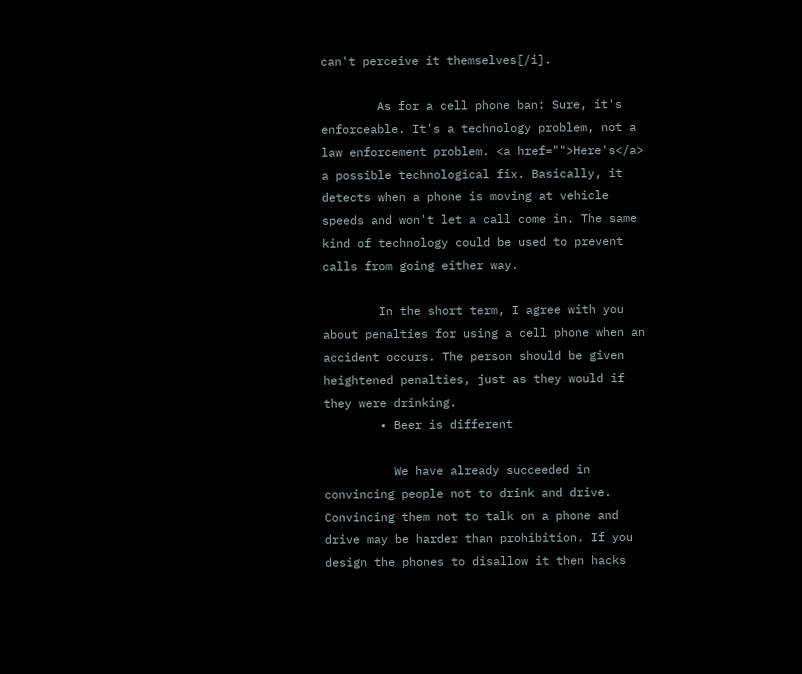can't perceive it themselves[/i].

        As for a cell phone ban: Sure, it's enforceable. It's a technology problem, not a law enforcement problem. <a href="">Here's</a> a possible technological fix. Basically, it detects when a phone is moving at vehicle speeds and won't let a call come in. The same kind of technology could be used to prevent calls from going either way.

        In the short term, I agree with you about penalties for using a cell phone when an accident occurs. The person should be given heightened penalties, just as they would if they were drinking.
        • Beer is different

          We have already succeeded in convincing people not to drink and drive. Convincing them not to talk on a phone and drive may be harder than prohibition. If you design the phones to disallow it then hacks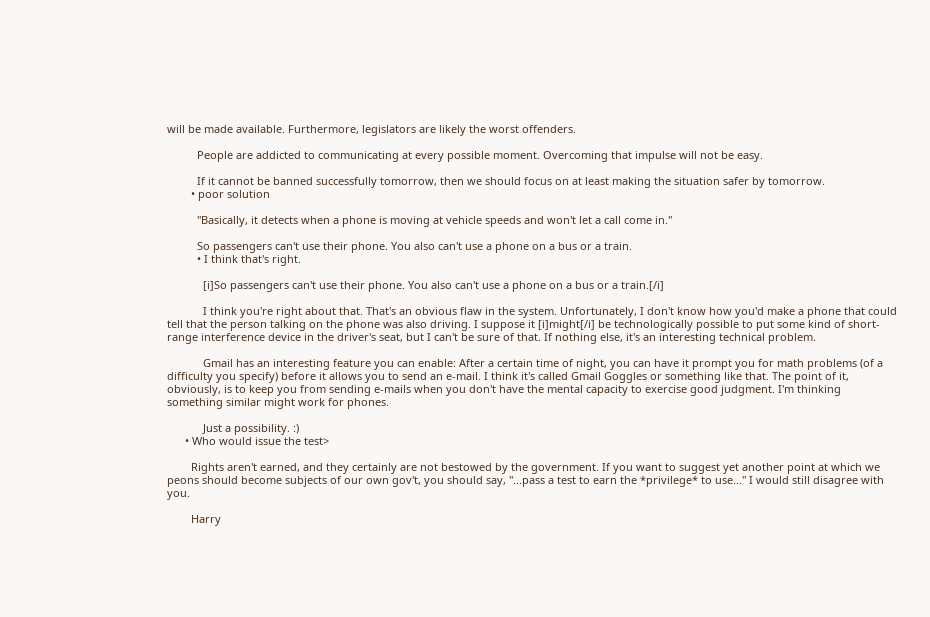will be made available. Furthermore, legislators are likely the worst offenders.

          People are addicted to communicating at every possible moment. Overcoming that impulse will not be easy.

          If it cannot be banned successfully tomorrow, then we should focus on at least making the situation safer by tomorrow.
        • poor solution

          "Basically, it detects when a phone is moving at vehicle speeds and won't let a call come in."

          So passengers can't use their phone. You also can't use a phone on a bus or a train.
          • I think that's right.

            [i]So passengers can't use their phone. You also can't use a phone on a bus or a train.[/i]

            I think you're right about that. That's an obvious flaw in the system. Unfortunately, I don't know how you'd make a phone that could tell that the person talking on the phone was also driving. I suppose it [i]might[/i] be technologically possible to put some kind of short-range interference device in the driver's seat, but I can't be sure of that. If nothing else, it's an interesting technical problem.

            Gmail has an interesting feature you can enable: After a certain time of night, you can have it prompt you for math problems (of a difficulty you specify) before it allows you to send an e-mail. I think it's called Gmail Goggles or something like that. The point of it, obviously, is to keep you from sending e-mails when you don't have the mental capacity to exercise good judgment. I'm thinking something similar might work for phones.

            Just a possibility. :)
      • Who would issue the test>

        Rights aren't earned, and they certainly are not bestowed by the government. If you want to suggest yet another point at which we peons should become subjects of our own gov't, you should say, "...pass a test to earn the *privilege* to use..." I would still disagree with you.

        Harry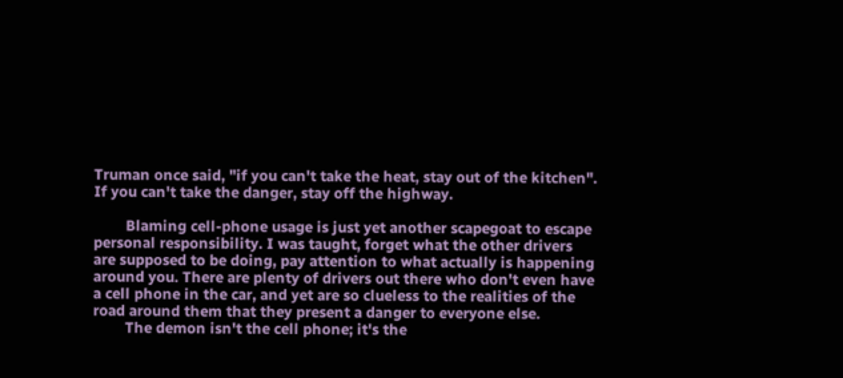Truman once said, "if you can't take the heat, stay out of the kitchen". If you can't take the danger, stay off the highway.

        Blaming cell-phone usage is just yet another scapegoat to escape personal responsibility. I was taught, forget what the other drivers are supposed to be doing, pay attention to what actually is happening around you. There are plenty of drivers out there who don't even have a cell phone in the car, and yet are so clueless to the realities of the road around them that they present a danger to everyone else.
        The demon isn't the cell phone; it's the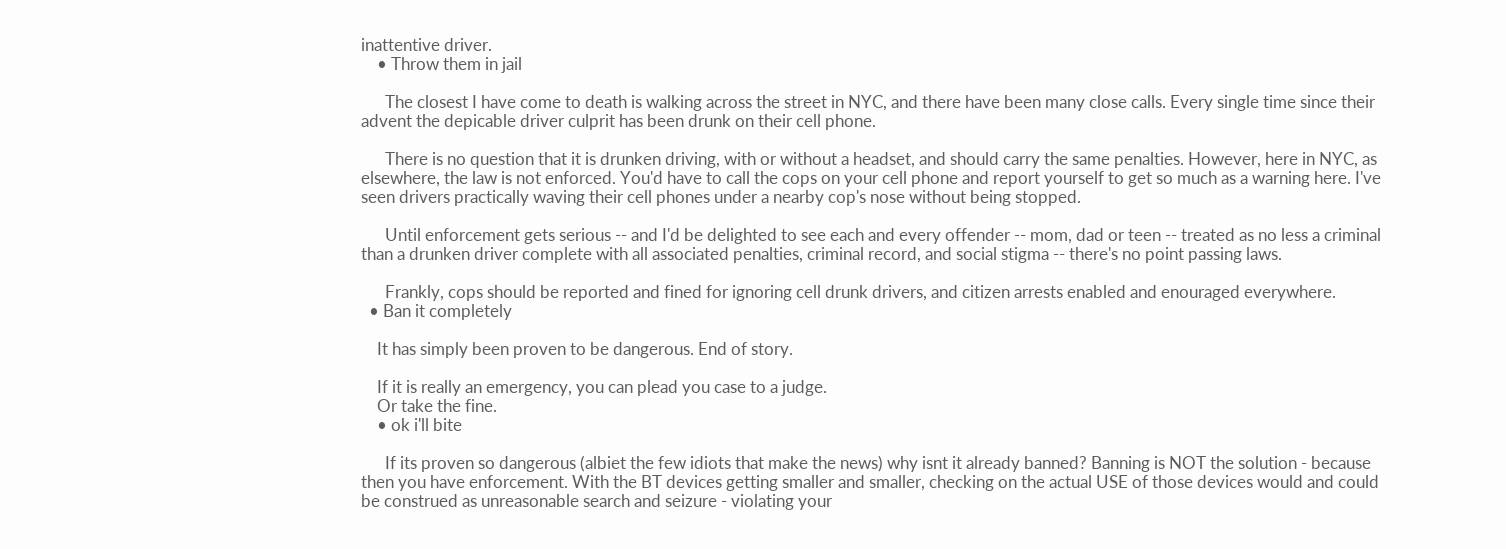inattentive driver.
    • Throw them in jail

      The closest I have come to death is walking across the street in NYC, and there have been many close calls. Every single time since their advent the depicable driver culprit has been drunk on their cell phone.

      There is no question that it is drunken driving, with or without a headset, and should carry the same penalties. However, here in NYC, as elsewhere, the law is not enforced. You'd have to call the cops on your cell phone and report yourself to get so much as a warning here. I've seen drivers practically waving their cell phones under a nearby cop's nose without being stopped.

      Until enforcement gets serious -- and I'd be delighted to see each and every offender -- mom, dad or teen -- treated as no less a criminal than a drunken driver complete with all associated penalties, criminal record, and social stigma -- there's no point passing laws.

      Frankly, cops should be reported and fined for ignoring cell drunk drivers, and citizen arrests enabled and enouraged everywhere.
  • Ban it completely

    It has simply been proven to be dangerous. End of story.

    If it is really an emergency, you can plead you case to a judge.
    Or take the fine.
    • ok i'll bite

      If its proven so dangerous (albiet the few idiots that make the news) why isnt it already banned? Banning is NOT the solution - because then you have enforcement. With the BT devices getting smaller and smaller, checking on the actual USE of those devices would and could be construed as unreasonable search and seizure - violating your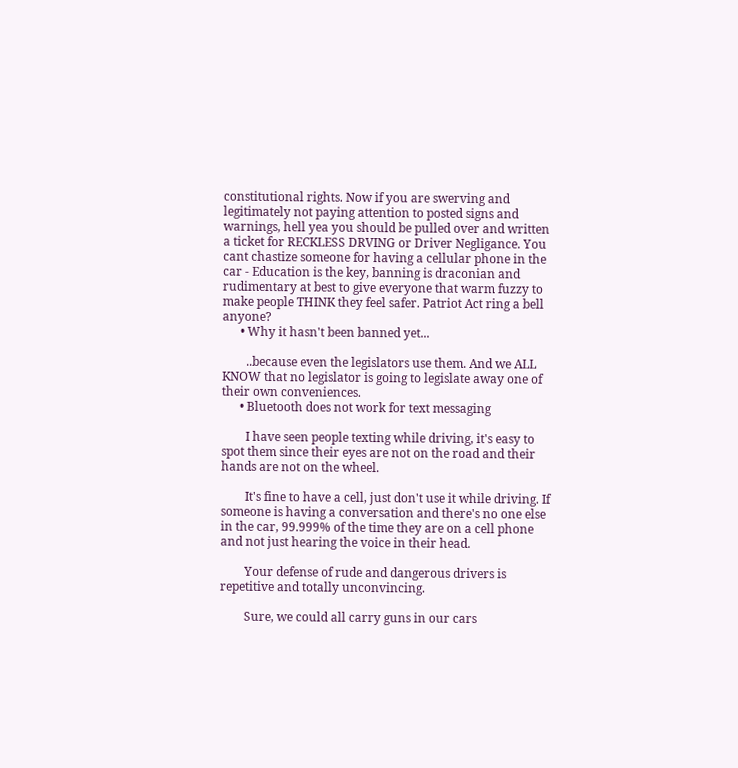constitutional rights. Now if you are swerving and legitimately not paying attention to posted signs and warnings, hell yea you should be pulled over and written a ticket for RECKLESS DRVING or Driver Negligance. You cant chastize someone for having a cellular phone in the car - Education is the key, banning is draconian and rudimentary at best to give everyone that warm fuzzy to make people THINK they feel safer. Patriot Act ring a bell anyone?
      • Why it hasn't been banned yet...

        ..because even the legislators use them. And we ALL KNOW that no legislator is going to legislate away one of their own conveniences.
      • Bluetooth does not work for text messaging

        I have seen people texting while driving, it's easy to spot them since their eyes are not on the road and their hands are not on the wheel.

        It's fine to have a cell, just don't use it while driving. If someone is having a conversation and there's no one else in the car, 99.999% of the time they are on a cell phone and not just hearing the voice in their head.

        Your defense of rude and dangerous drivers is repetitive and totally unconvincing.

        Sure, we could all carry guns in our cars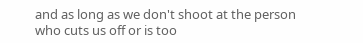and as long as we don't shoot at the person who cuts us off or is too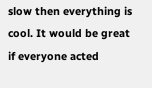slow then everything is cool. It would be great if everyone acted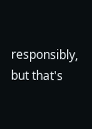responsibly, but that's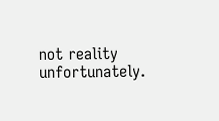not reality unfortunately.